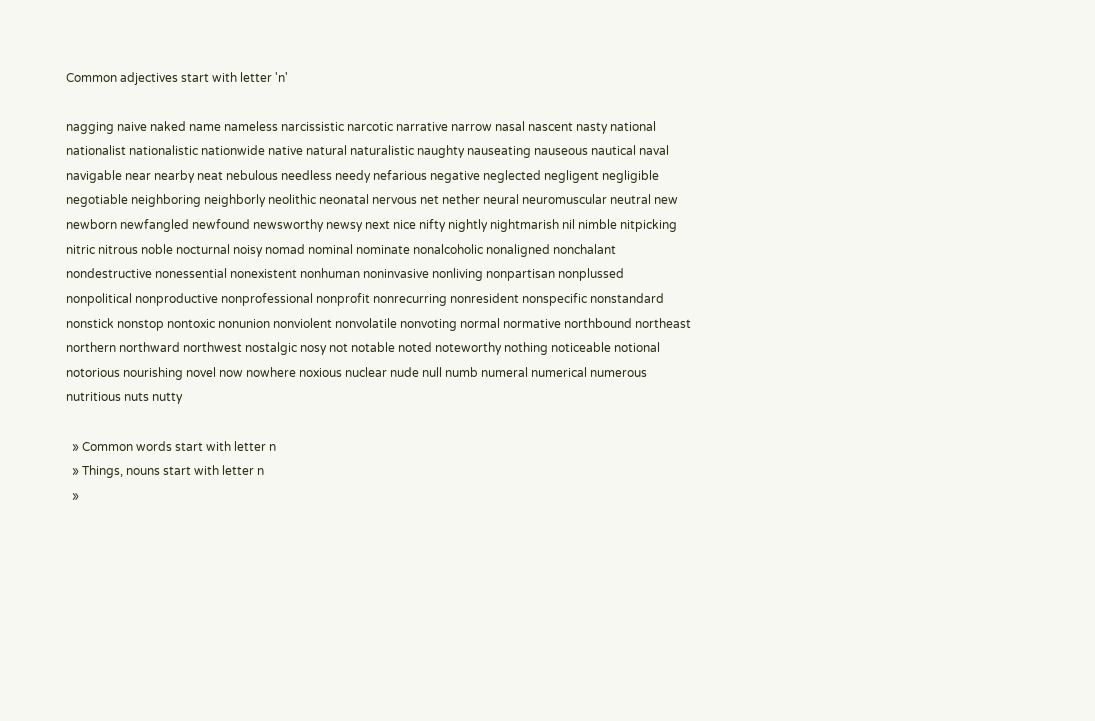Common adjectives start with letter 'n'

nagging naive naked name nameless narcissistic narcotic narrative narrow nasal nascent nasty national nationalist nationalistic nationwide native natural naturalistic naughty nauseating nauseous nautical naval navigable near nearby neat nebulous needless needy nefarious negative neglected negligent negligible negotiable neighboring neighborly neolithic neonatal nervous net nether neural neuromuscular neutral new newborn newfangled newfound newsworthy newsy next nice nifty nightly nightmarish nil nimble nitpicking nitric nitrous noble nocturnal noisy nomad nominal nominate nonalcoholic nonaligned nonchalant nondestructive nonessential nonexistent nonhuman noninvasive nonliving nonpartisan nonplussed nonpolitical nonproductive nonprofessional nonprofit nonrecurring nonresident nonspecific nonstandard nonstick nonstop nontoxic nonunion nonviolent nonvolatile nonvoting normal normative northbound northeast northern northward northwest nostalgic nosy not notable noted noteworthy nothing noticeable notional notorious nourishing novel now nowhere noxious nuclear nude null numb numeral numerical numerous nutritious nuts nutty

  » Common words start with letter n
  » Things, nouns start with letter n
  »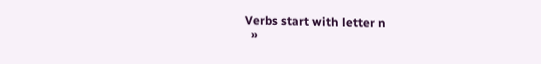Verbs start with letter n
  »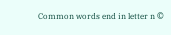Common words end in letter n ©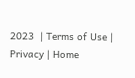2023  | Terms of Use | Privacy | Home